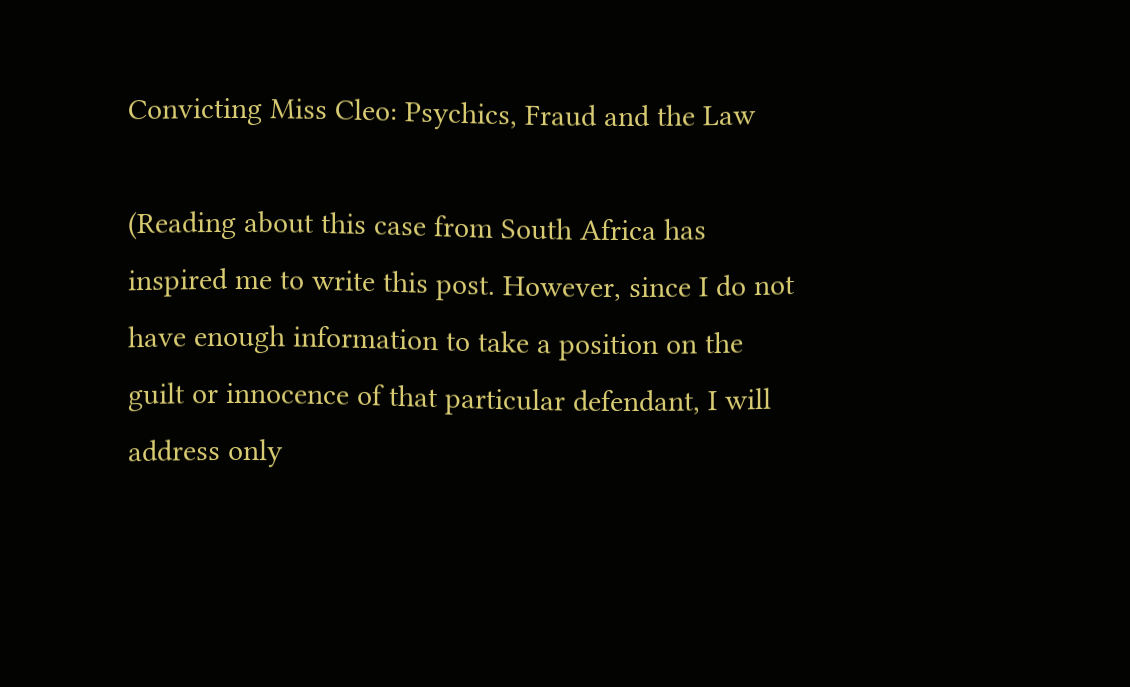Convicting Miss Cleo: Psychics, Fraud and the Law

(Reading about this case from South Africa has inspired me to write this post. However, since I do not have enough information to take a position on the guilt or innocence of that particular defendant, I will address only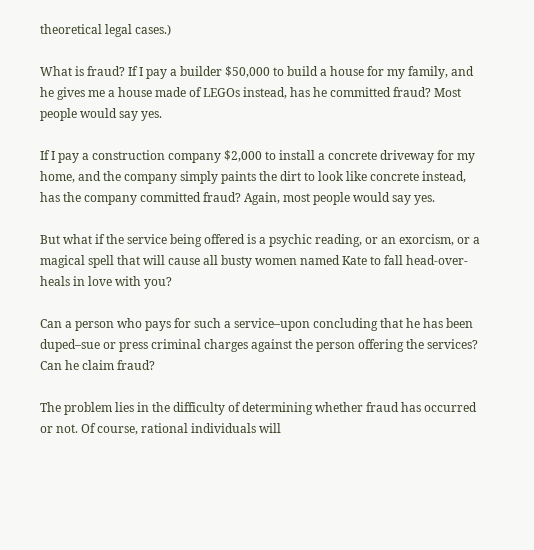theoretical legal cases.)

What is fraud? If I pay a builder $50,000 to build a house for my family, and he gives me a house made of LEGOs instead, has he committed fraud? Most people would say yes.

If I pay a construction company $2,000 to install a concrete driveway for my home, and the company simply paints the dirt to look like concrete instead, has the company committed fraud? Again, most people would say yes.

But what if the service being offered is a psychic reading, or an exorcism, or a magical spell that will cause all busty women named Kate to fall head-over-heals in love with you?

Can a person who pays for such a service–upon concluding that he has been duped–sue or press criminal charges against the person offering the services? Can he claim fraud?

The problem lies in the difficulty of determining whether fraud has occurred or not. Of course, rational individuals will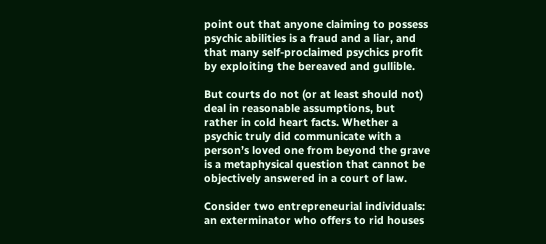point out that anyone claiming to possess psychic abilities is a fraud and a liar, and that many self-proclaimed psychics profit by exploiting the bereaved and gullible.

But courts do not (or at least should not) deal in reasonable assumptions, but rather in cold heart facts. Whether a psychic truly did communicate with a person’s loved one from beyond the grave is a metaphysical question that cannot be objectively answered in a court of law.

Consider two entrepreneurial individuals: an exterminator who offers to rid houses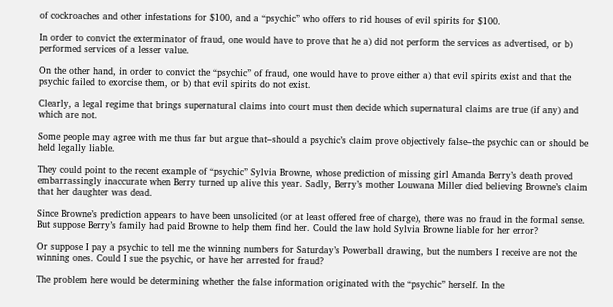of cockroaches and other infestations for $100, and a “psychic” who offers to rid houses of evil spirits for $100.

In order to convict the exterminator of fraud, one would have to prove that he a) did not perform the services as advertised, or b) performed services of a lesser value.

On the other hand, in order to convict the “psychic” of fraud, one would have to prove either a) that evil spirits exist and that the psychic failed to exorcise them, or b) that evil spirits do not exist.

Clearly, a legal regime that brings supernatural claims into court must then decide which supernatural claims are true (if any) and which are not.

Some people may agree with me thus far but argue that–should a psychic’s claim prove objectively false–the psychic can or should be held legally liable.

They could point to the recent example of “psychic” Sylvia Browne, whose prediction of missing girl Amanda Berry’s death proved embarrassingly inaccurate when Berry turned up alive this year. Sadly, Berry’s mother Louwana Miller died believing Browne’s claim that her daughter was dead.

Since Browne’s prediction appears to have been unsolicited (or at least offered free of charge), there was no fraud in the formal sense. But suppose Berry’s family had paid Browne to help them find her. Could the law hold Sylvia Browne liable for her error?

Or suppose I pay a psychic to tell me the winning numbers for Saturday’s Powerball drawing, but the numbers I receive are not the winning ones. Could I sue the psychic, or have her arrested for fraud?

The problem here would be determining whether the false information originated with the “psychic” herself. In the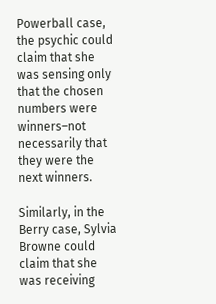Powerball case, the psychic could claim that she was sensing only that the chosen numbers were winners–not necessarily that they were the next winners.

Similarly, in the Berry case, Sylvia Browne could claim that she was receiving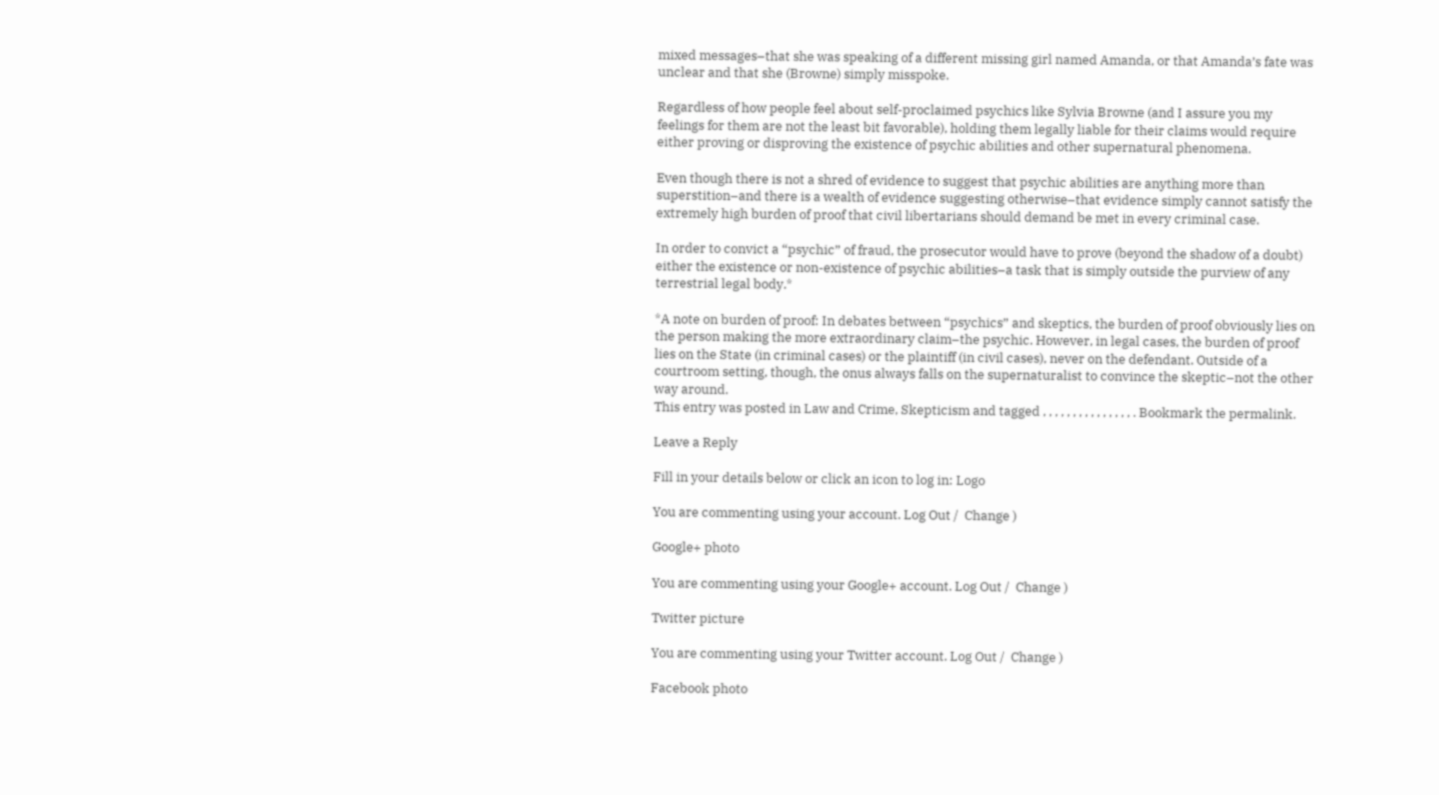mixed messages–that she was speaking of a different missing girl named Amanda, or that Amanda’s fate was unclear and that she (Browne) simply misspoke.

Regardless of how people feel about self-proclaimed psychics like Sylvia Browne (and I assure you my feelings for them are not the least bit favorable), holding them legally liable for their claims would require either proving or disproving the existence of psychic abilities and other supernatural phenomena.

Even though there is not a shred of evidence to suggest that psychic abilities are anything more than superstition–and there is a wealth of evidence suggesting otherwise–that evidence simply cannot satisfy the extremely high burden of proof that civil libertarians should demand be met in every criminal case.

In order to convict a “psychic” of fraud, the prosecutor would have to prove (beyond the shadow of a doubt) either the existence or non-existence of psychic abilities–a task that is simply outside the purview of any terrestrial legal body.*

*A note on burden of proof: In debates between “psychics” and skeptics, the burden of proof obviously lies on the person making the more extraordinary claim–the psychic. However, in legal cases, the burden of proof lies on the State (in criminal cases) or the plaintiff (in civil cases), never on the defendant. Outside of a courtroom setting, though, the onus always falls on the supernaturalist to convince the skeptic–not the other way around.
This entry was posted in Law and Crime, Skepticism and tagged , , , , , , , , , , , , , , , . Bookmark the permalink.

Leave a Reply

Fill in your details below or click an icon to log in: Logo

You are commenting using your account. Log Out /  Change )

Google+ photo

You are commenting using your Google+ account. Log Out /  Change )

Twitter picture

You are commenting using your Twitter account. Log Out /  Change )

Facebook photo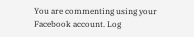You are commenting using your Facebook account. Log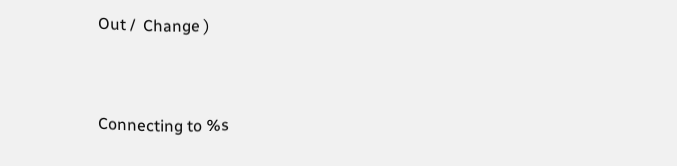Out /  Change )


Connecting to %s